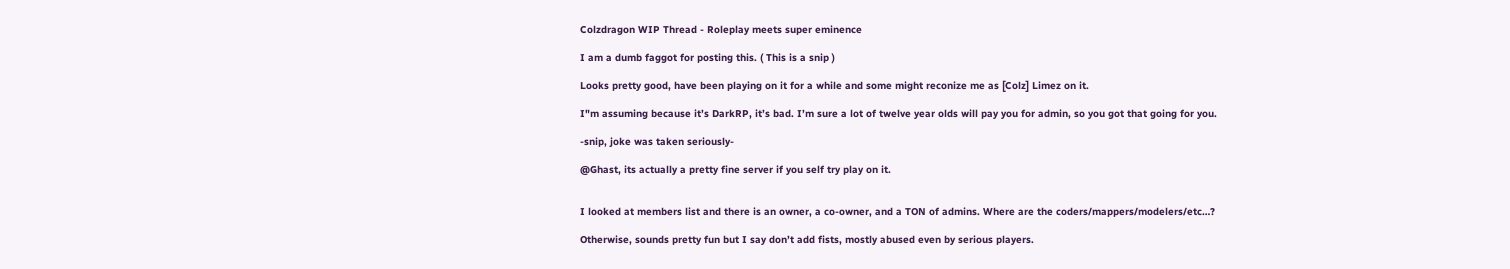Colzdragon WIP Thread - Roleplay meets super eminence

I am a dumb faggot for posting this. ( This is a snip )

Looks pretty good, have been playing on it for a while and some might reconize me as [Colz] Limez on it.

I"m assuming because it’s DarkRP, it’s bad. I’m sure a lot of twelve year olds will pay you for admin, so you got that going for you.

-snip, joke was taken seriously-

@Ghast, its actually a pretty fine server if you self try play on it.


I looked at members list and there is an owner, a co-owner, and a TON of admins. Where are the coders/mappers/modelers/etc…?

Otherwise, sounds pretty fun but I say don’t add fists, mostly abused even by serious players.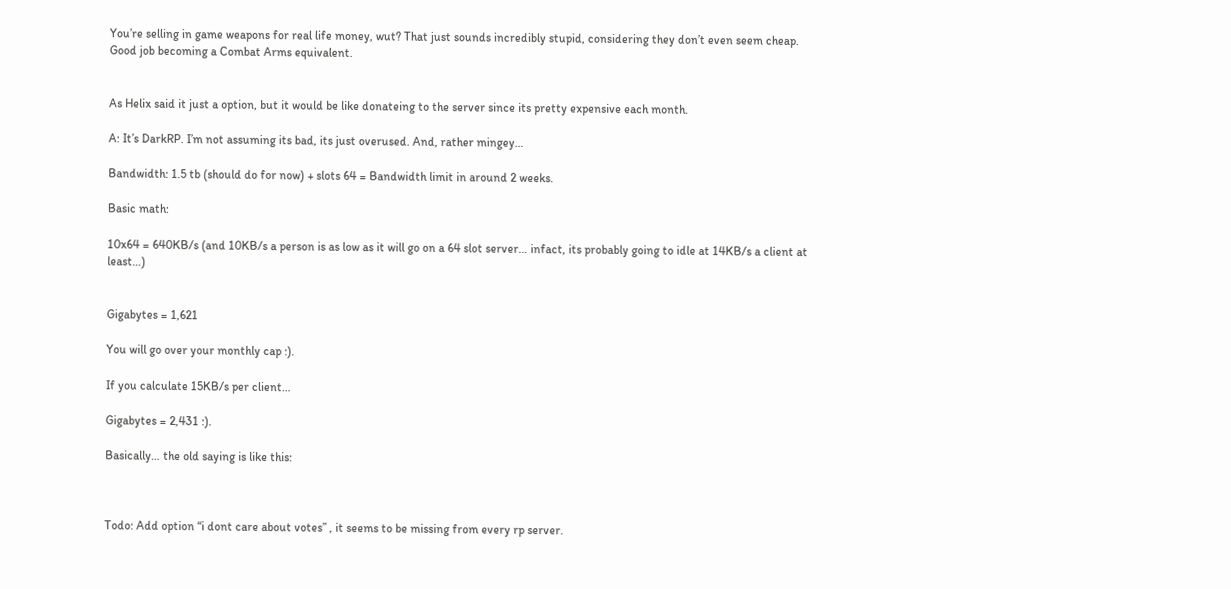You’re selling in game weapons for real life money, wut? That just sounds incredibly stupid, considering they don’t even seem cheap. Good job becoming a Combat Arms equivalent.


As Helix said it just a option, but it would be like donateing to the server since its pretty expensive each month.

A: It’s DarkRP. I’m not assuming its bad, its just overused. And, rather mingey…

Bandwidth: 1.5 tb (should do for now) + slots 64 = Bandwidth limit in around 2 weeks.

Basic math:

10x64 = 640KB/s (and 10KB/s a person is as low as it will go on a 64 slot server… infact, its probably going to idle at 14KB/s a client at least…)


Gigabytes = 1,621

You will go over your monthly cap :).

If you calculate 15KB/s per client…

Gigabytes = 2,431 :).

Basically… the old saying is like this:



Todo: Add option “i dont care about votes” , it seems to be missing from every rp server.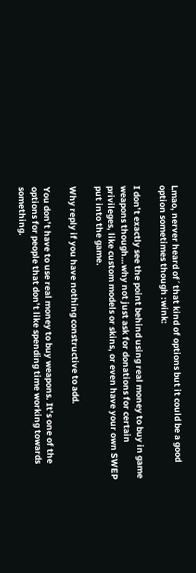Lmao, nerver heard of´that kind of options but it could be a good option sometimes though :wink:

I don’t exactly see the point behind using real money to buy in game weapons though…why not just ask for donations for certain privileges, like custom models or skins, or even have your own SWEP put into the game.

Why reply if you have nothing constructive to add.

You don’t have to use real money to buy weapons. It’s one of the options for people that don’t like spending time working towards something.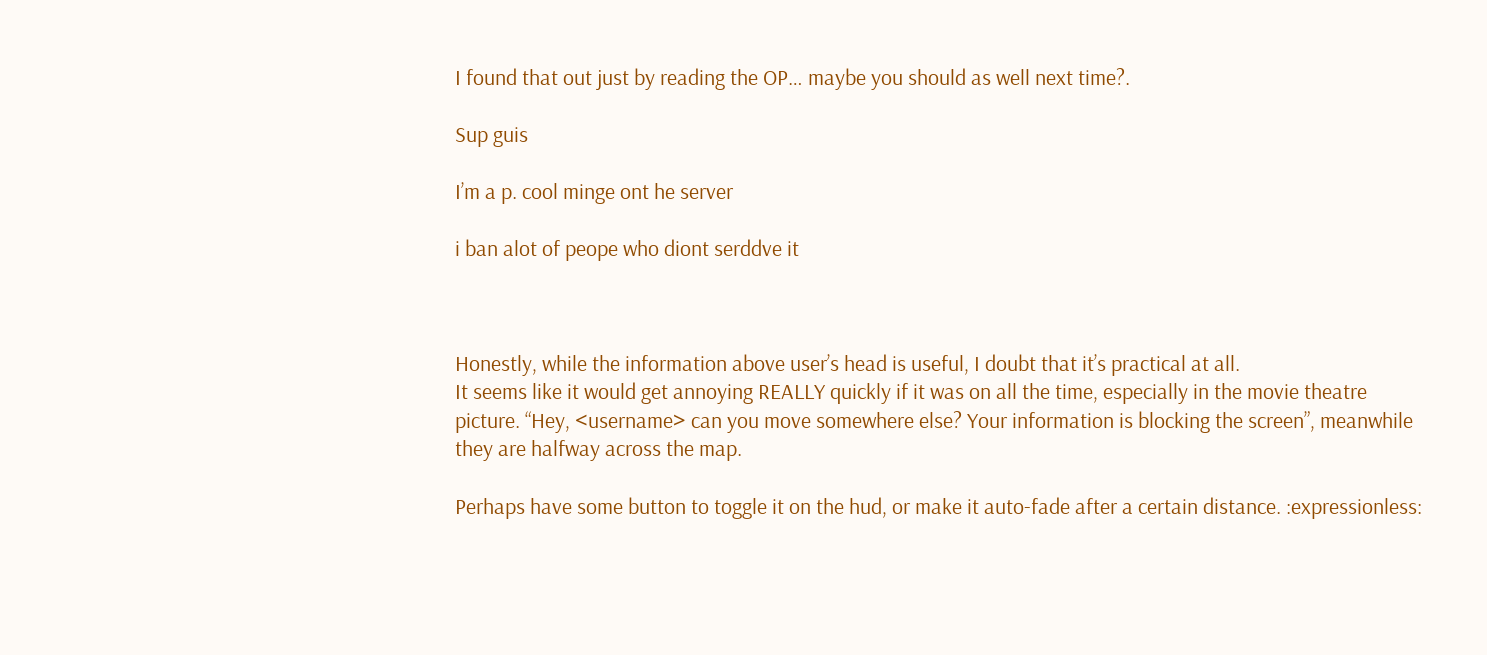I found that out just by reading the OP… maybe you should as well next time?.

Sup guis

I’m a p. cool minge ont he server

i ban alot of peope who diont serddve it



Honestly, while the information above user’s head is useful, I doubt that it’s practical at all.
It seems like it would get annoying REALLY quickly if it was on all the time, especially in the movie theatre picture. “Hey, <username> can you move somewhere else? Your information is blocking the screen”, meanwhile they are halfway across the map.

Perhaps have some button to toggle it on the hud, or make it auto-fade after a certain distance. :expressionless: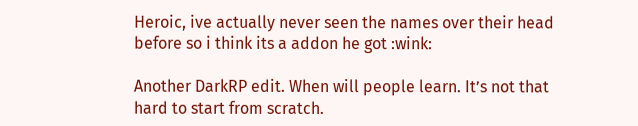Heroic, ive actually never seen the names over their head before so i think its a addon he got :wink:

Another DarkRP edit. When will people learn. It’s not that hard to start from scratch.